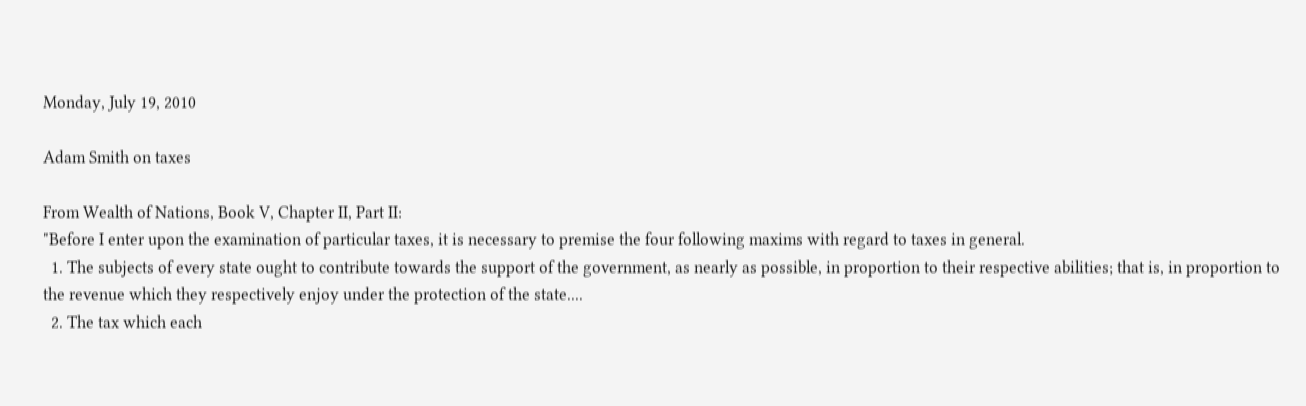Monday, July 19, 2010

Adam Smith on taxes

From Wealth of Nations, Book V, Chapter II, Part II:
"Before I enter upon the examination of particular taxes, it is necessary to premise the four following maxims with regard to taxes in general.
  1. The subjects of every state ought to contribute towards the support of the government, as nearly as possible, in proportion to their respective abilities; that is, in proportion to the revenue which they respectively enjoy under the protection of the state....
  2. The tax which each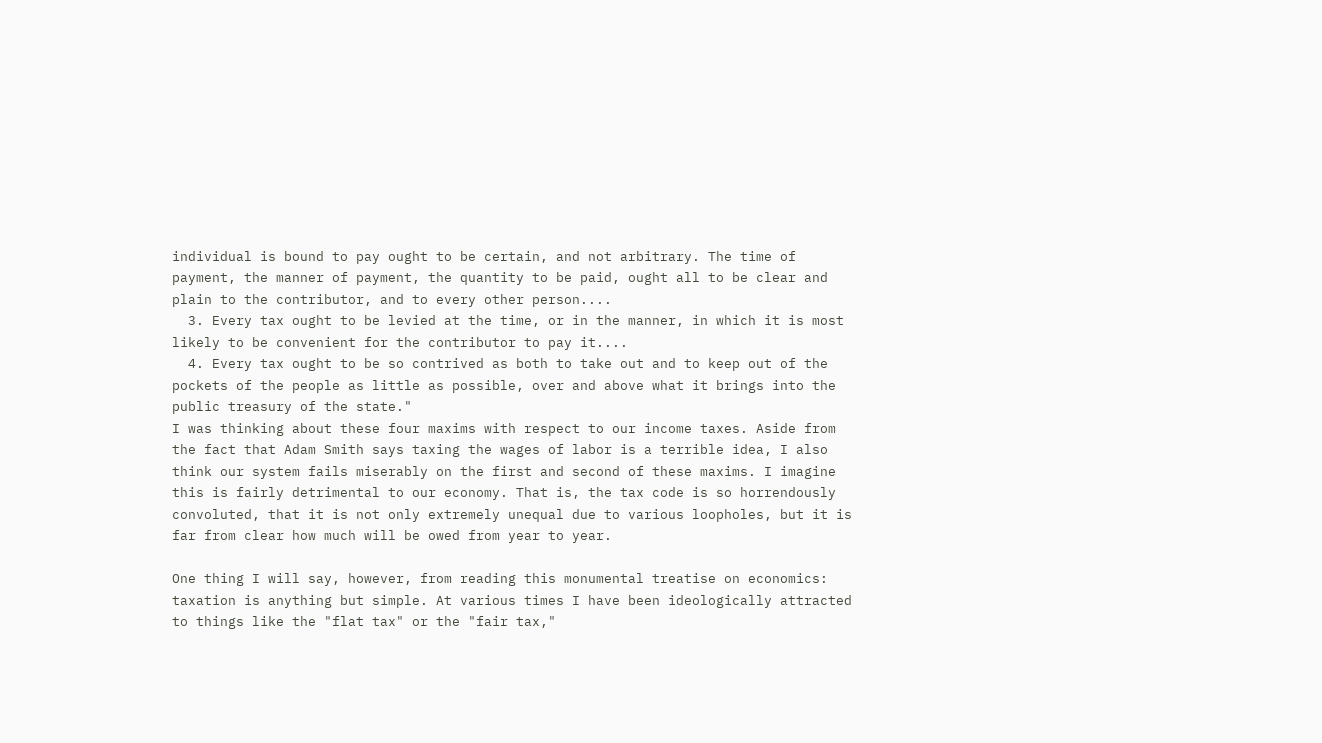individual is bound to pay ought to be certain, and not arbitrary. The time of payment, the manner of payment, the quantity to be paid, ought all to be clear and plain to the contributor, and to every other person....
  3. Every tax ought to be levied at the time, or in the manner, in which it is most likely to be convenient for the contributor to pay it....
  4. Every tax ought to be so contrived as both to take out and to keep out of the pockets of the people as little as possible, over and above what it brings into the public treasury of the state."
I was thinking about these four maxims with respect to our income taxes. Aside from the fact that Adam Smith says taxing the wages of labor is a terrible idea, I also think our system fails miserably on the first and second of these maxims. I imagine this is fairly detrimental to our economy. That is, the tax code is so horrendously convoluted, that it is not only extremely unequal due to various loopholes, but it is far from clear how much will be owed from year to year.

One thing I will say, however, from reading this monumental treatise on economics: taxation is anything but simple. At various times I have been ideologically attracted to things like the "flat tax" or the "fair tax,"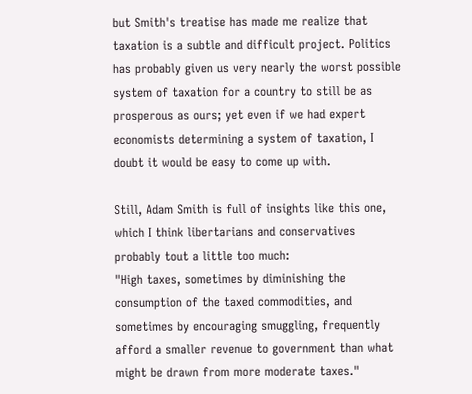but Smith's treatise has made me realize that taxation is a subtle and difficult project. Politics has probably given us very nearly the worst possible system of taxation for a country to still be as prosperous as ours; yet even if we had expert economists determining a system of taxation, I doubt it would be easy to come up with.

Still, Adam Smith is full of insights like this one, which I think libertarians and conservatives probably tout a little too much:
"High taxes, sometimes by diminishing the consumption of the taxed commodities, and sometimes by encouraging smuggling, frequently afford a smaller revenue to government than what might be drawn from more moderate taxes."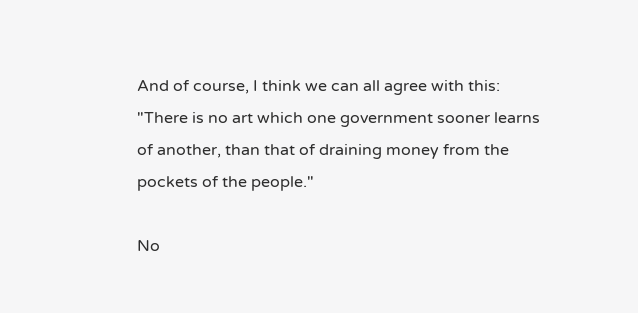And of course, I think we can all agree with this:
"There is no art which one government sooner learns of another, than that of draining money from the pockets of the people."

No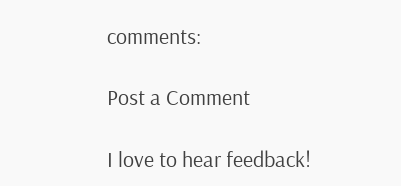comments:

Post a Comment

I love to hear feedback!